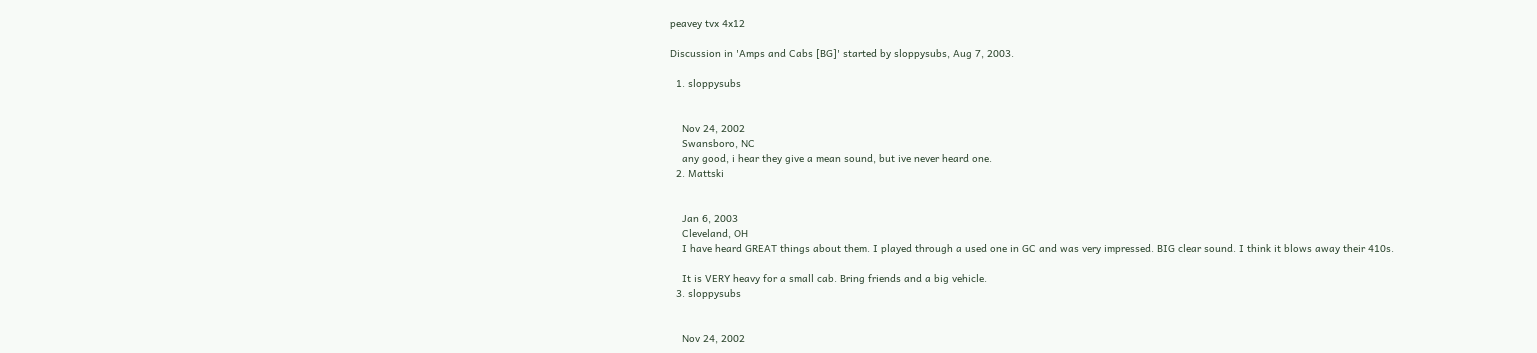peavey tvx 4x12

Discussion in 'Amps and Cabs [BG]' started by sloppysubs, Aug 7, 2003.

  1. sloppysubs


    Nov 24, 2002
    Swansboro, NC
    any good, i hear they give a mean sound, but ive never heard one.
  2. Mattski


    Jan 6, 2003
    Cleveland, OH
    I have heard GREAT things about them. I played through a used one in GC and was very impressed. BIG clear sound. I think it blows away their 410s.

    It is VERY heavy for a small cab. Bring friends and a big vehicle.
  3. sloppysubs


    Nov 24, 2002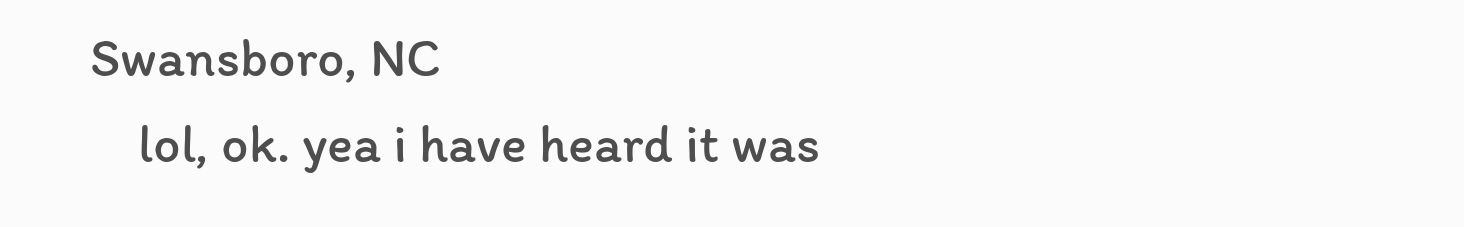Swansboro, NC
    lol, ok. yea i have heard it was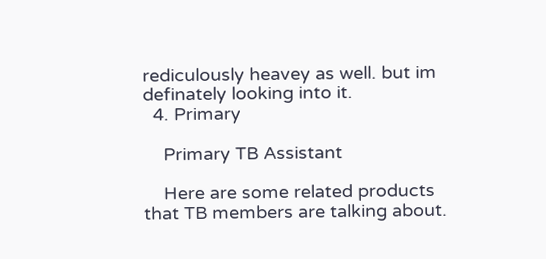rediculously heavey as well. but im definately looking into it.
  4. Primary

    Primary TB Assistant

    Here are some related products that TB members are talking about.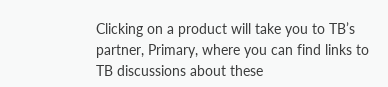Clicking on a product will take you to TB’s partner, Primary, where you can find links to TB discussions about these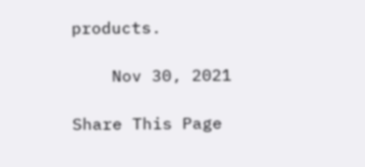products.

    Nov 30, 2021

Share This Page